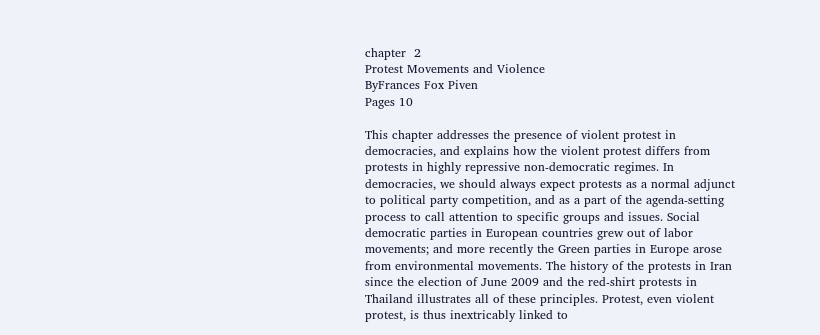chapter  2
Protest Movements and Violence
ByFrances Fox Piven
Pages 10

This chapter addresses the presence of violent protest in democracies, and explains how the violent protest differs from protests in highly repressive non-democratic regimes. In democracies, we should always expect protests as a normal adjunct to political party competition, and as a part of the agenda-setting process to call attention to specific groups and issues. Social democratic parties in European countries grew out of labor movements; and more recently the Green parties in Europe arose from environmental movements. The history of the protests in Iran since the election of June 2009 and the red-shirt protests in Thailand illustrates all of these principles. Protest, even violent protest, is thus inextricably linked to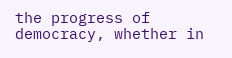the progress of democracy, whether in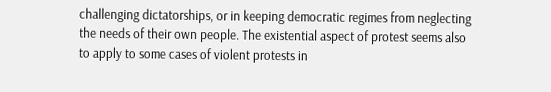challenging dictatorships, or in keeping democratic regimes from neglecting the needs of their own people. The existential aspect of protest seems also to apply to some cases of violent protests in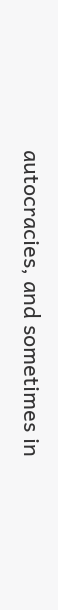autocracies, and sometimes in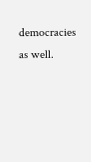democracies as well.